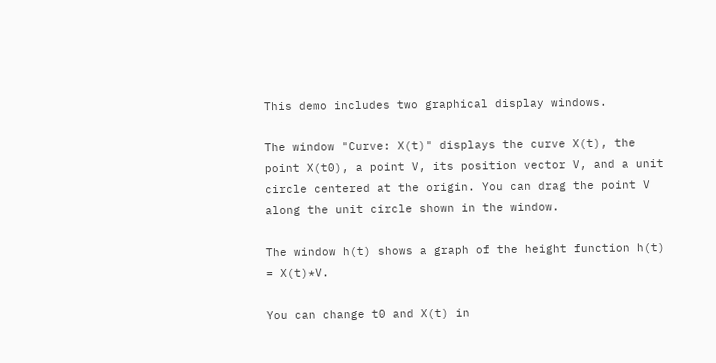This demo includes two graphical display windows.

The window "Curve: X(t)" displays the curve X(t), the point X(t0), a point V, its position vector V, and a unit circle centered at the origin. You can drag the point V along the unit circle shown in the window.

The window h(t) shows a graph of the height function h(t) = X(t)*V.

You can change t0 and X(t) in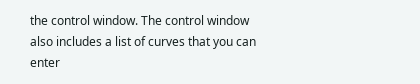the control window. The control window also includes a list of curves that you can enter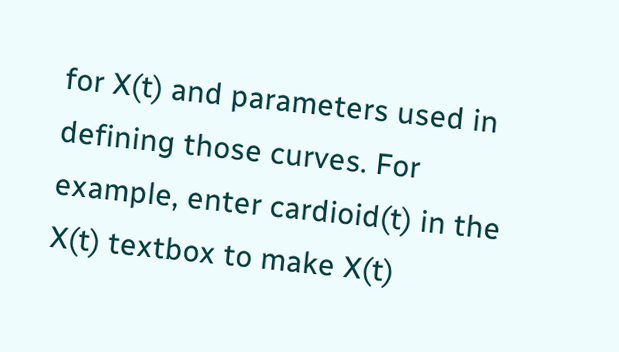for X(t) and parameters used in defining those curves. For example, enter cardioid(t) in the X(t) textbox to make X(t)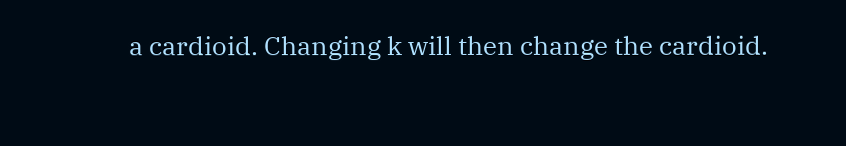a cardioid. Changing k will then change the cardioid.